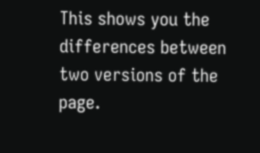This shows you the differences between two versions of the page.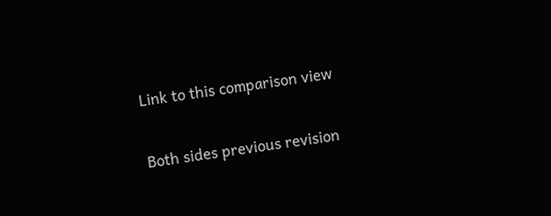Link to this comparison view

Both sides previous revision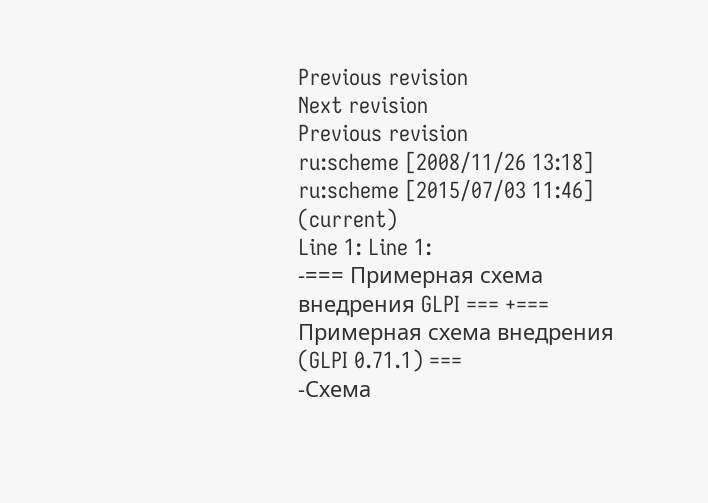Previous revision
Next revision
Previous revision
ru:scheme [2008/11/26 13:18]
ru:scheme [2015/07/03 11:46] (current)
Line 1: Line 1:
-=== Примерная схема внедрения GLPI === +=== Примерная схема внедрения (GLPI 0.71.1) ===
-Схема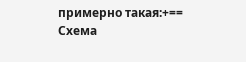примерно такая:+== Схема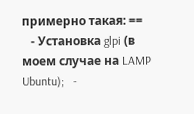примерно такая: ==
   - Установка glpi (в моем случае на LAMP Ubuntu);   -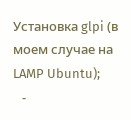Установка glpi (в моем случае на LAMP Ubuntu);
   -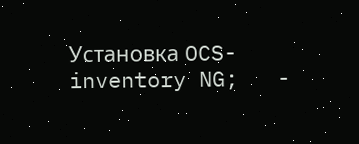Установка OCS-inventory NG;   -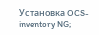Установка OCS-inventory NG;